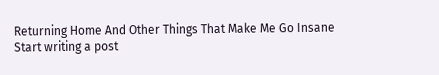Returning Home And Other Things That Make Me Go Insane
Start writing a post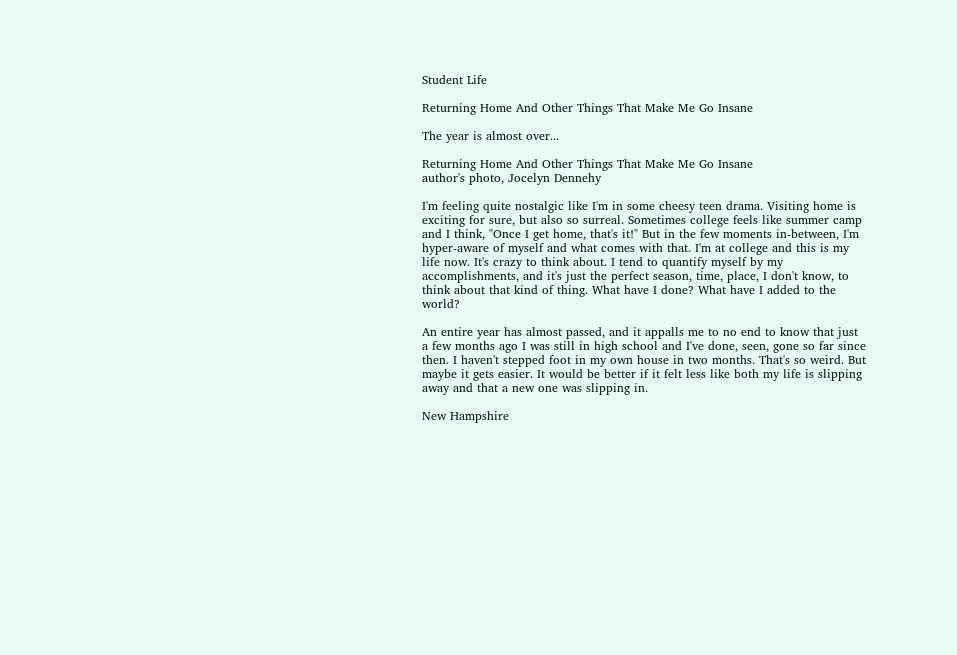Student Life

Returning Home And Other Things That Make Me Go Insane

The year is almost over...

Returning Home And Other Things That Make Me Go Insane
author's photo, Jocelyn Dennehy

I'm feeling quite nostalgic like I'm in some cheesy teen drama. Visiting home is exciting for sure, but also so surreal. Sometimes college feels like summer camp and I think, "Once I get home, that's it!" But in the few moments in-between, I'm hyper-aware of myself and what comes with that. I'm at college and this is my life now. It's crazy to think about. I tend to quantify myself by my accomplishments, and it's just the perfect season, time, place, I don't know, to think about that kind of thing. What have I done? What have I added to the world?

An entire year has almost passed, and it appalls me to no end to know that just a few months ago I was still in high school and I've done, seen, gone so far since then. I haven't stepped foot in my own house in two months. That's so weird. But maybe it gets easier. It would be better if it felt less like both my life is slipping away and that a new one was slipping in.

New Hampshire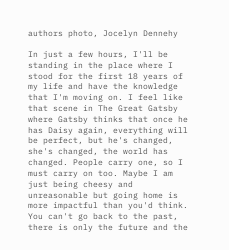authors photo, Jocelyn Dennehy

In just a few hours, I'll be standing in the place where I stood for the first 18 years of my life and have the knowledge that I'm moving on. I feel like that scene in The Great Gatsby where Gatsby thinks that once he has Daisy again, everything will be perfect, but he's changed, she's changed, the world has changed. People carry one, so I must carry on too. Maybe I am just being cheesy and unreasonable but going home is more impactful than you'd think. You can't go back to the past, there is only the future and the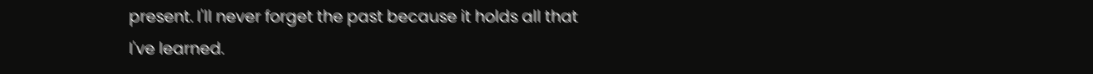present. I'll never forget the past because it holds all that I've learned.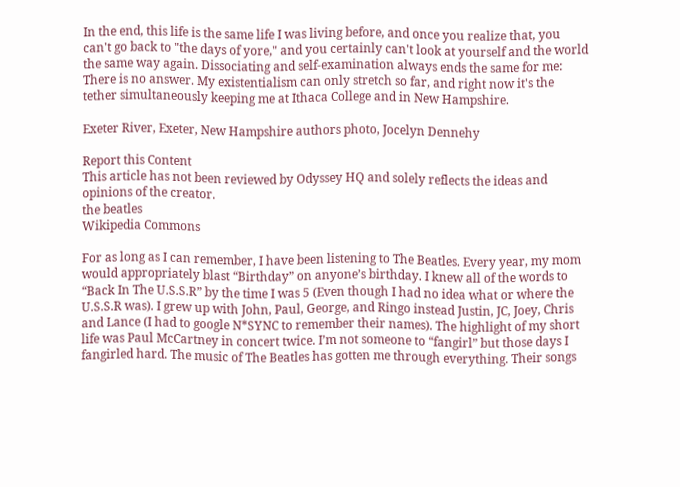In the end, this life is the same life I was living before, and once you realize that, you can't go back to "the days of yore," and you certainly can't look at yourself and the world the same way again. Dissociating and self-examination always ends the same for me: There is no answer. My existentialism can only stretch so far, and right now it's the tether simultaneously keeping me at Ithaca College and in New Hampshire.

Exeter River, Exeter, New Hampshire authors photo, Jocelyn Dennehy

Report this Content
This article has not been reviewed by Odyssey HQ and solely reflects the ideas and opinions of the creator.
the beatles
Wikipedia Commons

For as long as I can remember, I have been listening to The Beatles. Every year, my mom would appropriately blast “Birthday” on anyone’s birthday. I knew all of the words to “Back In The U.S.S.R” by the time I was 5 (Even though I had no idea what or where the U.S.S.R was). I grew up with John, Paul, George, and Ringo instead Justin, JC, Joey, Chris and Lance (I had to google N*SYNC to remember their names). The highlight of my short life was Paul McCartney in concert twice. I’m not someone to “fangirl” but those days I fangirled hard. The music of The Beatles has gotten me through everything. Their songs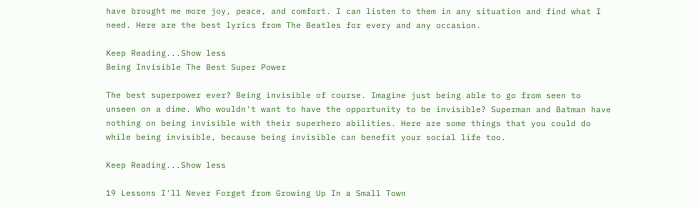have brought me more joy, peace, and comfort. I can listen to them in any situation and find what I need. Here are the best lyrics from The Beatles for every and any occasion.

Keep Reading...Show less
Being Invisible The Best Super Power

The best superpower ever? Being invisible of course. Imagine just being able to go from seen to unseen on a dime. Who wouldn't want to have the opportunity to be invisible? Superman and Batman have nothing on being invisible with their superhero abilities. Here are some things that you could do while being invisible, because being invisible can benefit your social life too.

Keep Reading...Show less

19 Lessons I'll Never Forget from Growing Up In a Small Town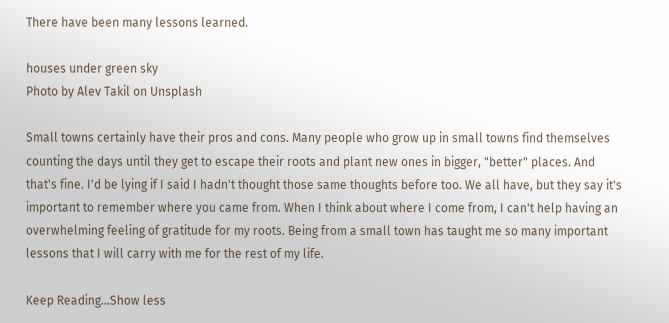There have been many lessons learned.

houses under green sky
Photo by Alev Takil on Unsplash

Small towns certainly have their pros and cons. Many people who grow up in small towns find themselves counting the days until they get to escape their roots and plant new ones in bigger, "better" places. And that's fine. I'd be lying if I said I hadn't thought those same thoughts before too. We all have, but they say it's important to remember where you came from. When I think about where I come from, I can't help having an overwhelming feeling of gratitude for my roots. Being from a small town has taught me so many important lessons that I will carry with me for the rest of my life.

Keep Reading...Show less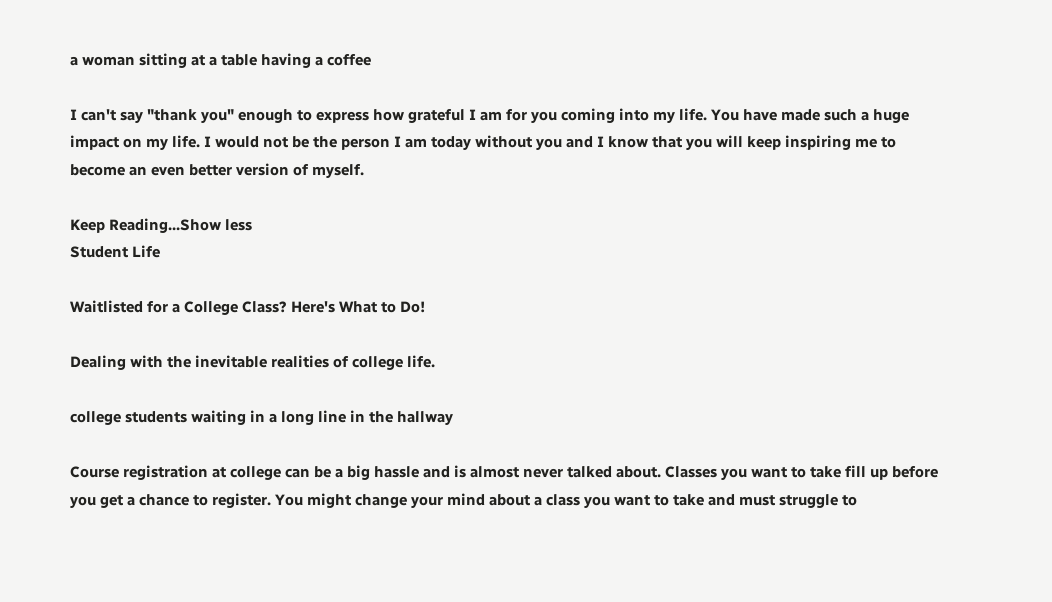a woman sitting at a table having a coffee

I can't say "thank you" enough to express how grateful I am for you coming into my life. You have made such a huge impact on my life. I would not be the person I am today without you and I know that you will keep inspiring me to become an even better version of myself.

Keep Reading...Show less
Student Life

Waitlisted for a College Class? Here's What to Do!

Dealing with the inevitable realities of college life.

college students waiting in a long line in the hallway

Course registration at college can be a big hassle and is almost never talked about. Classes you want to take fill up before you get a chance to register. You might change your mind about a class you want to take and must struggle to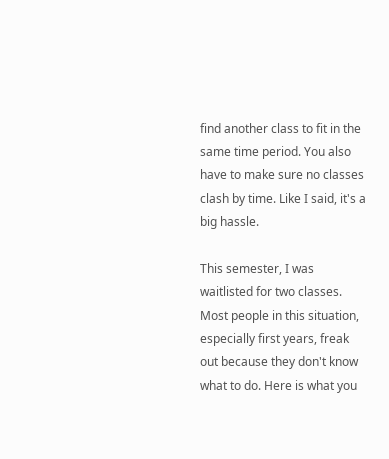find another class to fit in the same time period. You also have to make sure no classes clash by time. Like I said, it's a big hassle.

This semester, I was waitlisted for two classes. Most people in this situation, especially first years, freak out because they don't know what to do. Here is what you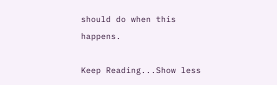should do when this happens.

Keep Reading...Show less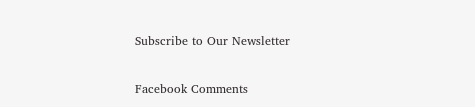Subscribe to Our Newsletter

Facebook Comments